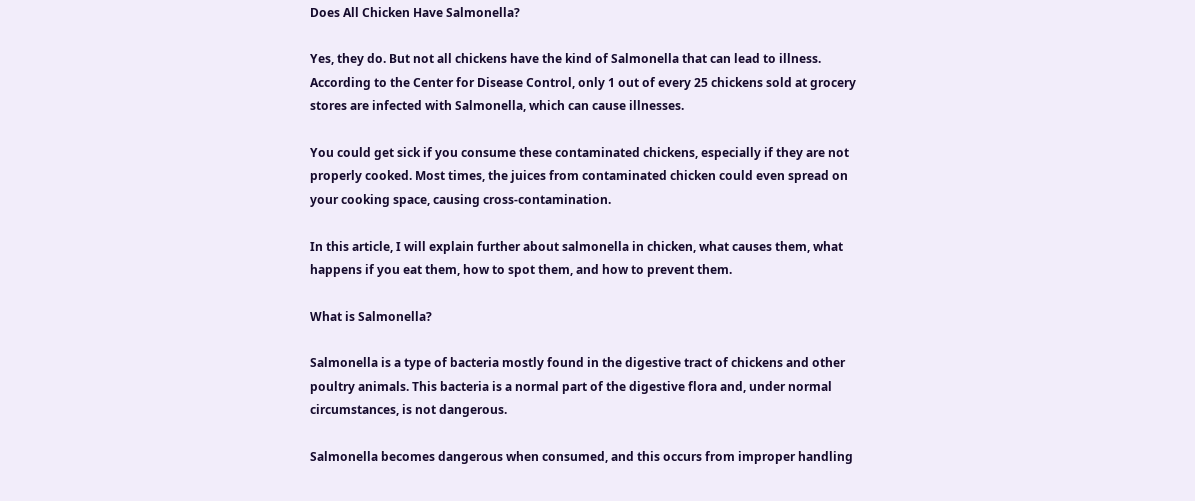Does All Chicken Have Salmonella?

Yes, they do. But not all chickens have the kind of Salmonella that can lead to illness. According to the Center for Disease Control, only 1 out of every 25 chickens sold at grocery stores are infected with Salmonella, which can cause illnesses.

You could get sick if you consume these contaminated chickens, especially if they are not properly cooked. Most times, the juices from contaminated chicken could even spread on your cooking space, causing cross-contamination.

In this article, I will explain further about salmonella in chicken, what causes them, what happens if you eat them, how to spot them, and how to prevent them.

What is Salmonella?

Salmonella is a type of bacteria mostly found in the digestive tract of chickens and other poultry animals. This bacteria is a normal part of the digestive flora and, under normal circumstances, is not dangerous.

Salmonella becomes dangerous when consumed, and this occurs from improper handling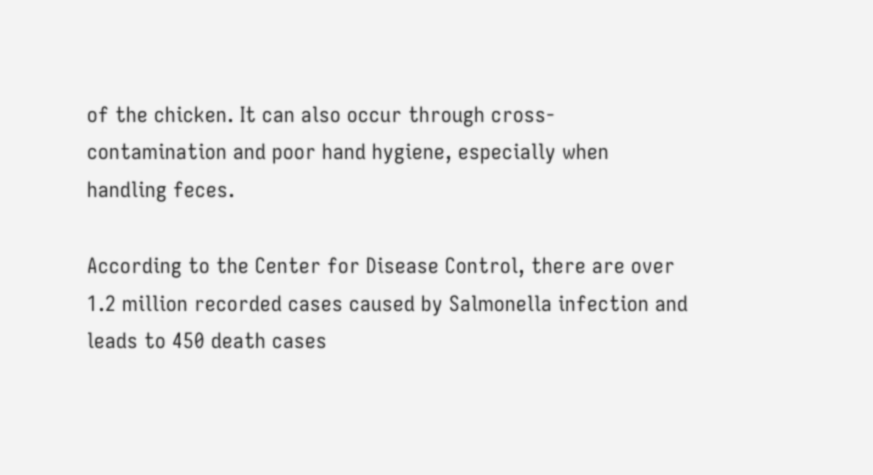of the chicken. It can also occur through cross-contamination and poor hand hygiene, especially when handling feces.

According to the Center for Disease Control, there are over 1.2 million recorded cases caused by Salmonella infection and leads to 450 death cases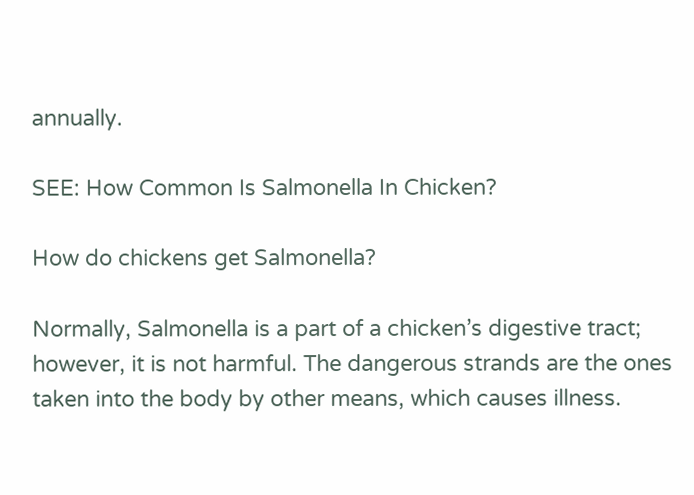annually.

SEE: How Common Is Salmonella In Chicken?

How do chickens get Salmonella?

Normally, Salmonella is a part of a chicken’s digestive tract; however, it is not harmful. The dangerous strands are the ones taken into the body by other means, which causes illness.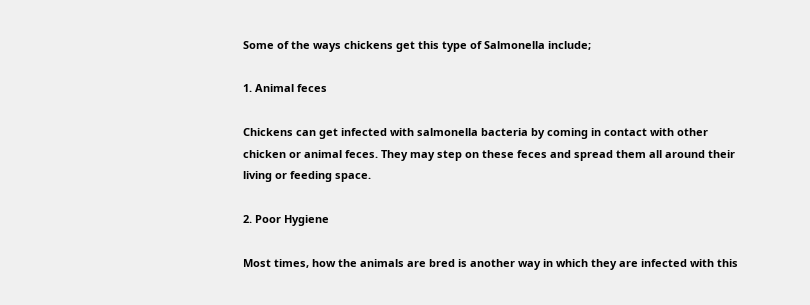Some of the ways chickens get this type of Salmonella include;

1. Animal feces

Chickens can get infected with salmonella bacteria by coming in contact with other chicken or animal feces. They may step on these feces and spread them all around their living or feeding space.

2. Poor Hygiene

Most times, how the animals are bred is another way in which they are infected with this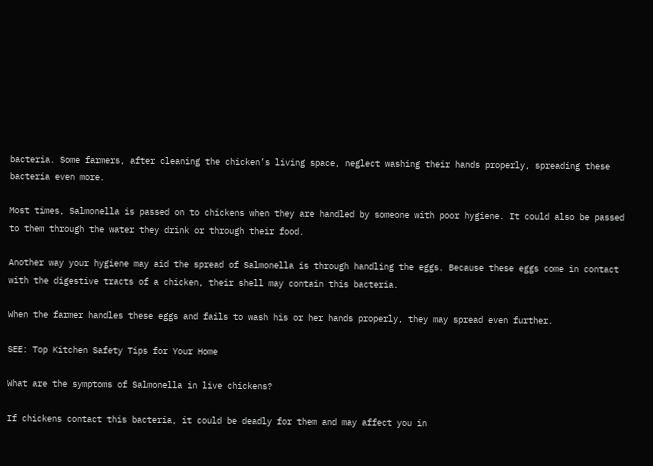bacteria. Some farmers, after cleaning the chicken’s living space, neglect washing their hands properly, spreading these bacteria even more.

Most times, Salmonella is passed on to chickens when they are handled by someone with poor hygiene. It could also be passed to them through the water they drink or through their food.

Another way your hygiene may aid the spread of Salmonella is through handling the eggs. Because these eggs come in contact with the digestive tracts of a chicken, their shell may contain this bacteria.

When the farmer handles these eggs and fails to wash his or her hands properly, they may spread even further.

SEE: Top Kitchen Safety Tips for Your Home

What are the symptoms of Salmonella in live chickens?

If chickens contact this bacteria, it could be deadly for them and may affect you in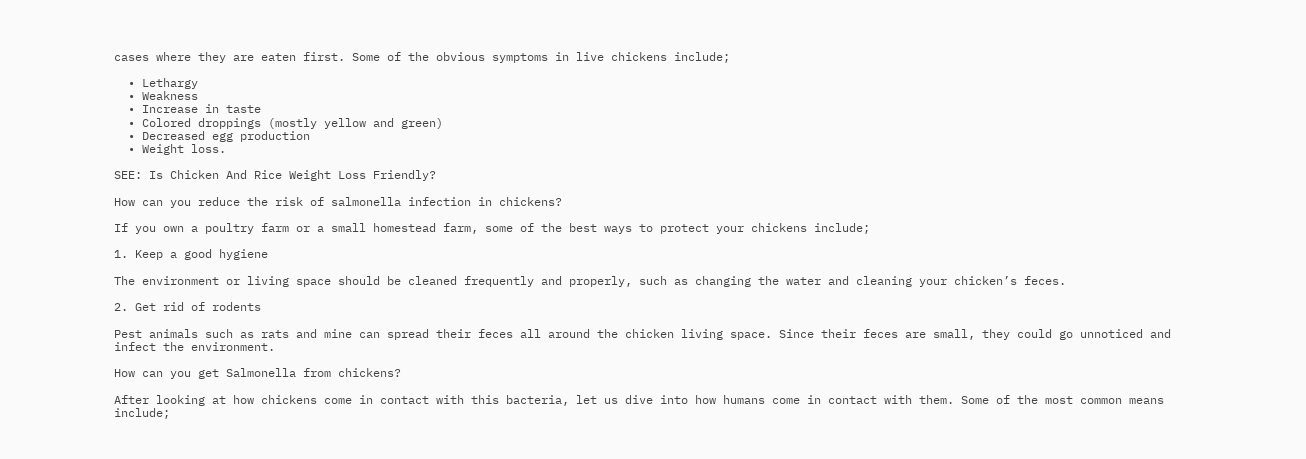cases where they are eaten first. Some of the obvious symptoms in live chickens include;

  • Lethargy
  • Weakness
  • Increase in taste
  • Colored droppings (mostly yellow and green)
  • Decreased egg production
  • Weight loss.

SEE: Is Chicken And Rice Weight Loss Friendly?

How can you reduce the risk of salmonella infection in chickens?

If you own a poultry farm or a small homestead farm, some of the best ways to protect your chickens include;

1. Keep a good hygiene

The environment or living space should be cleaned frequently and properly, such as changing the water and cleaning your chicken’s feces.

2. Get rid of rodents

Pest animals such as rats and mine can spread their feces all around the chicken living space. Since their feces are small, they could go unnoticed and infect the environment.

How can you get Salmonella from chickens?

After looking at how chickens come in contact with this bacteria, let us dive into how humans come in contact with them. Some of the most common means include;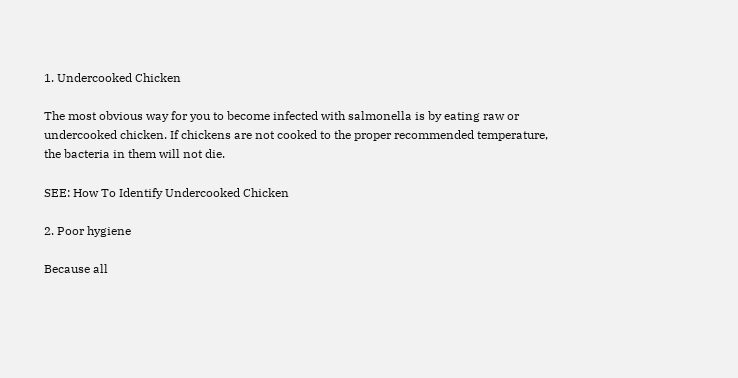1. Undercooked Chicken

The most obvious way for you to become infected with salmonella is by eating raw or undercooked chicken. If chickens are not cooked to the proper recommended temperature, the bacteria in them will not die.

SEE: How To Identify Undercooked Chicken

2. Poor hygiene

Because all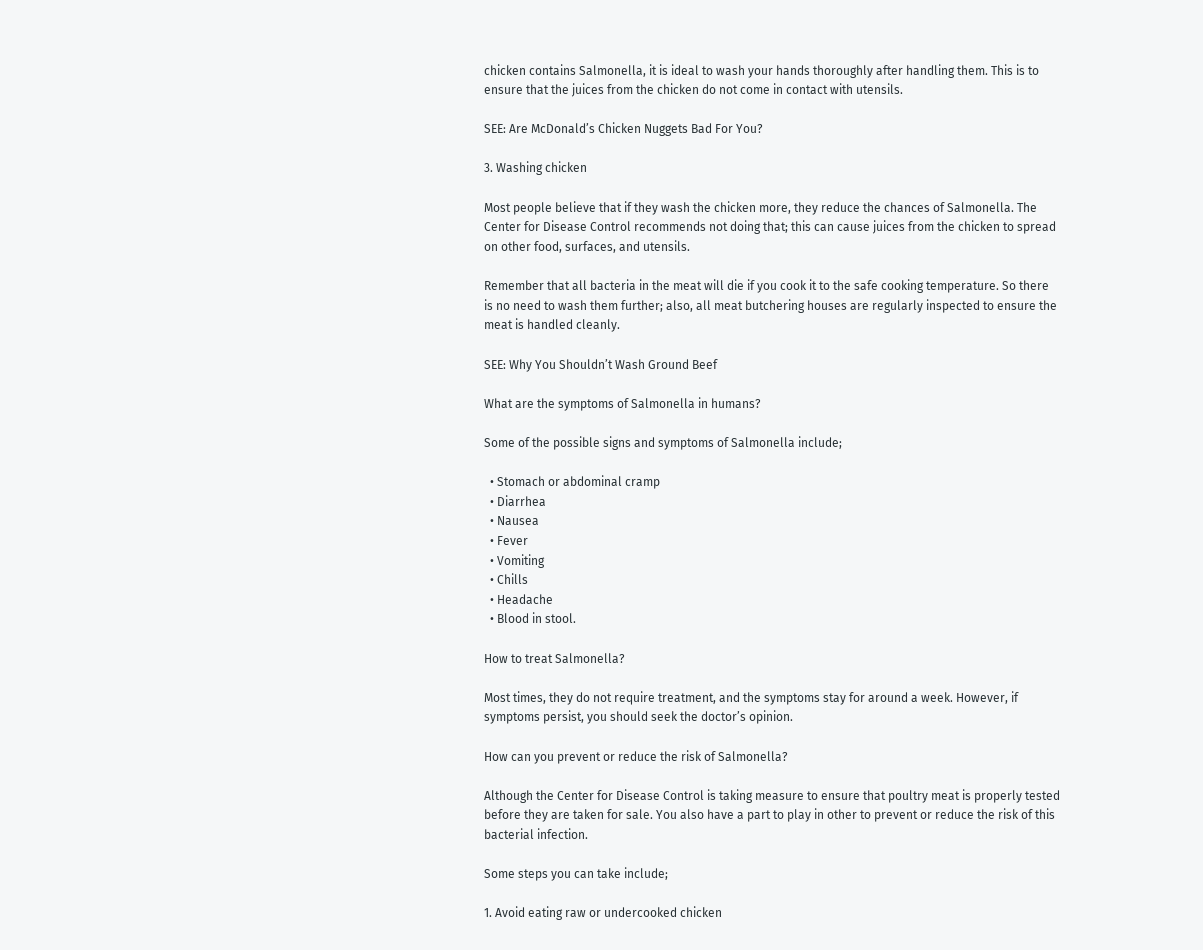chicken contains Salmonella, it is ideal to wash your hands thoroughly after handling them. This is to ensure that the juices from the chicken do not come in contact with utensils.

SEE: Are McDonald’s Chicken Nuggets Bad For You?

3. Washing chicken

Most people believe that if they wash the chicken more, they reduce the chances of Salmonella. The Center for Disease Control recommends not doing that; this can cause juices from the chicken to spread on other food, surfaces, and utensils.

Remember that all bacteria in the meat will die if you cook it to the safe cooking temperature. So there is no need to wash them further; also, all meat butchering houses are regularly inspected to ensure the meat is handled cleanly.

SEE: Why You Shouldn’t Wash Ground Beef

What are the symptoms of Salmonella in humans?

Some of the possible signs and symptoms of Salmonella include;

  • Stomach or abdominal cramp
  • Diarrhea
  • Nausea
  • Fever
  • Vomiting
  • Chills
  • Headache
  • Blood in stool.

How to treat Salmonella?

Most times, they do not require treatment, and the symptoms stay for around a week. However, if symptoms persist, you should seek the doctor’s opinion.

How can you prevent or reduce the risk of Salmonella?

Although the Center for Disease Control is taking measure to ensure that poultry meat is properly tested before they are taken for sale. You also have a part to play in other to prevent or reduce the risk of this bacterial infection.

Some steps you can take include;

1. Avoid eating raw or undercooked chicken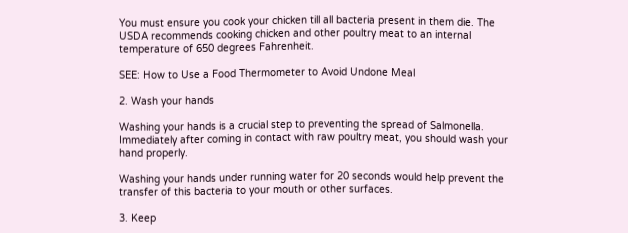You must ensure you cook your chicken till all bacteria present in them die. The USDA recommends cooking chicken and other poultry meat to an internal temperature of 650 degrees Fahrenheit.

SEE: How to Use a Food Thermometer to Avoid Undone Meal

2. Wash your hands

Washing your hands is a crucial step to preventing the spread of Salmonella. Immediately after coming in contact with raw poultry meat, you should wash your hand properly.

Washing your hands under running water for 20 seconds would help prevent the transfer of this bacteria to your mouth or other surfaces.

3. Keep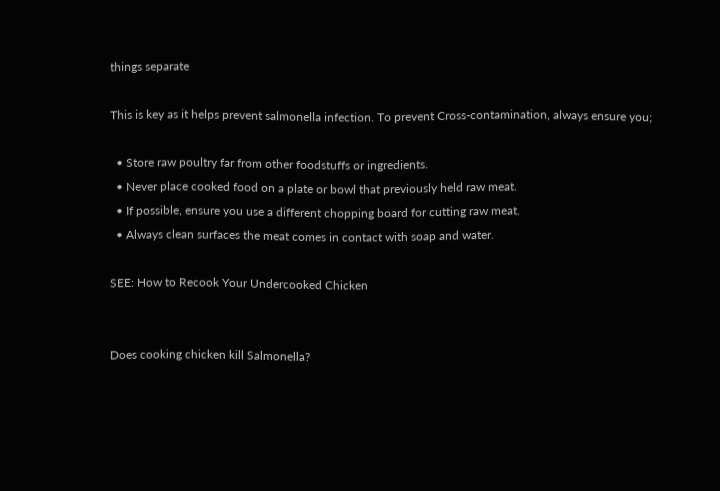things separate

This is key as it helps prevent salmonella infection. To prevent Cross-contamination, always ensure you;

  • Store raw poultry far from other foodstuffs or ingredients.
  • Never place cooked food on a plate or bowl that previously held raw meat.
  • If possible, ensure you use a different chopping board for cutting raw meat.
  • Always clean surfaces the meat comes in contact with soap and water.

SEE: How to Recook Your Undercooked Chicken


Does cooking chicken kill Salmonella?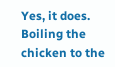Yes, it does. Boiling the chicken to the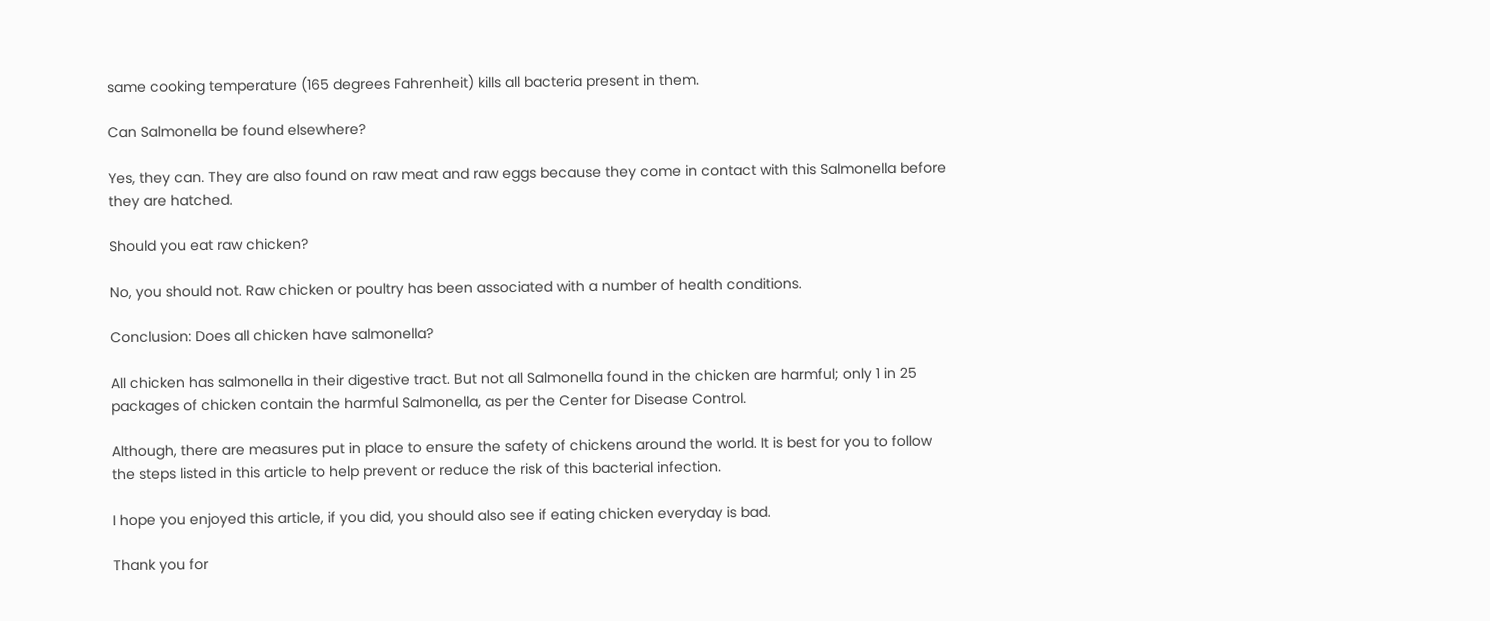same cooking temperature (165 degrees Fahrenheit) kills all bacteria present in them.

Can Salmonella be found elsewhere?

Yes, they can. They are also found on raw meat and raw eggs because they come in contact with this Salmonella before they are hatched.

Should you eat raw chicken?

No, you should not. Raw chicken or poultry has been associated with a number of health conditions.

Conclusion: Does all chicken have salmonella?

All chicken has salmonella in their digestive tract. But not all Salmonella found in the chicken are harmful; only 1 in 25 packages of chicken contain the harmful Salmonella, as per the Center for Disease Control.

Although, there are measures put in place to ensure the safety of chickens around the world. It is best for you to follow the steps listed in this article to help prevent or reduce the risk of this bacterial infection.

I hope you enjoyed this article, if you did, you should also see if eating chicken everyday is bad.

Thank you for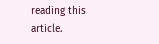reading this article.